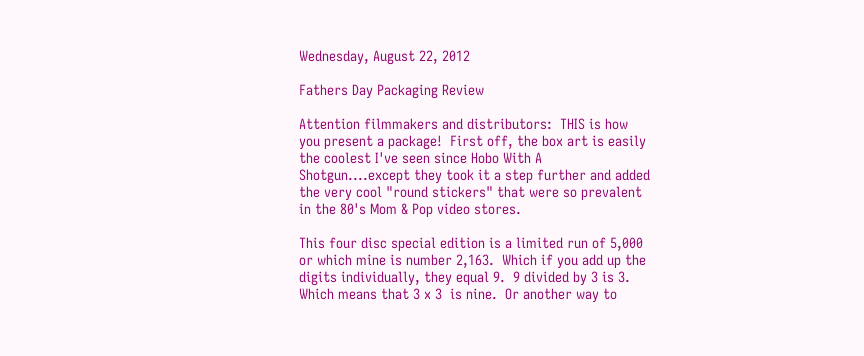Wednesday, August 22, 2012

Fathers Day Packaging Review

Attention filmmakers and distributors:  THIS is how you present a package!  First off, the box art is easily the coolest I've seen since Hobo With A Shotgun....except they took it a step further and added the very cool "round stickers" that were so prevalent in the 80's Mom & Pop video stores.

This four disc special edition is a limited run of 5,000 or which mine is number 2,163.  Which if you add up the digits individually, they equal 9.  9 divided by 3 is 3.  Which means that 3 x 3  is nine.  Or another way to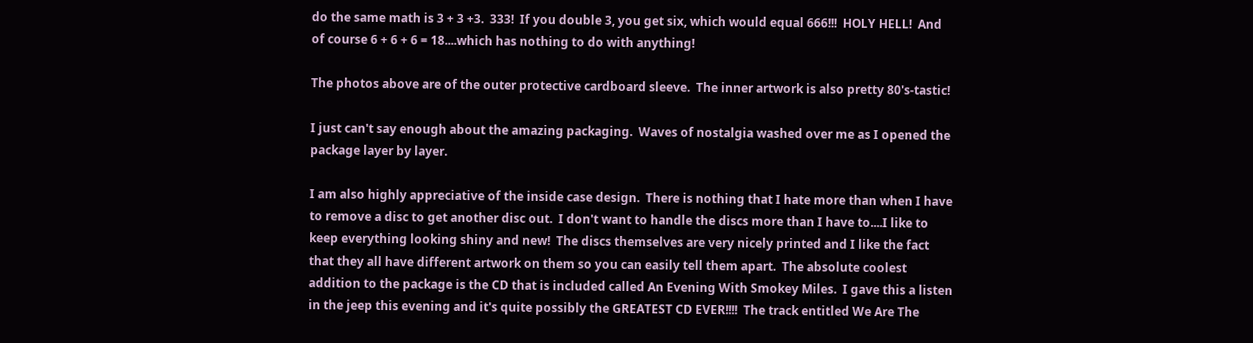do the same math is 3 + 3 +3.  333!  If you double 3, you get six, which would equal 666!!!  HOLY HELL!  And of course 6 + 6 + 6 = 18....which has nothing to do with anything!

The photos above are of the outer protective cardboard sleeve.  The inner artwork is also pretty 80's-tastic!

I just can't say enough about the amazing packaging.  Waves of nostalgia washed over me as I opened the package layer by layer.

I am also highly appreciative of the inside case design.  There is nothing that I hate more than when I have to remove a disc to get another disc out.  I don't want to handle the discs more than I have to....I like to keep everything looking shiny and new!  The discs themselves are very nicely printed and I like the fact that they all have different artwork on them so you can easily tell them apart.  The absolute coolest addition to the package is the CD that is included called An Evening With Smokey Miles.  I gave this a listen in the jeep this evening and it's quite possibly the GREATEST CD EVER!!!!  The track entitled We Are The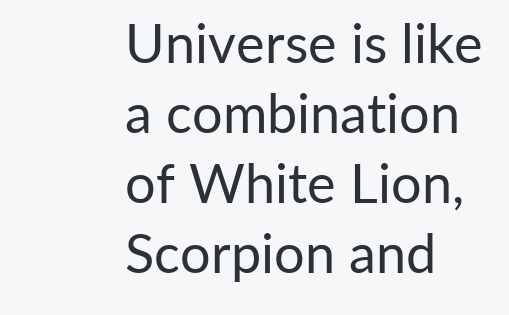Universe is like a combination of White Lion, Scorpion and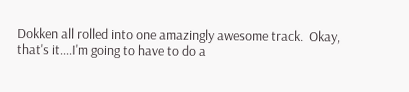Dokken all rolled into one amazingly awesome track.  Okay, that's it....I'm going to have to do a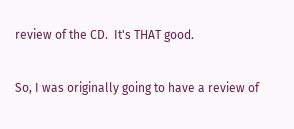review of the CD.  It's THAT good.

So, I was originally going to have a review of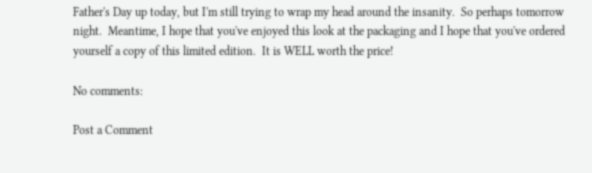Father's Day up today, but I'm still trying to wrap my head around the insanity.  So perhaps tomorrow night.  Meantime, I hope that you've enjoyed this look at the packaging and I hope that you've ordered yourself a copy of this limited edition.  It is WELL worth the price!

No comments:

Post a Comment